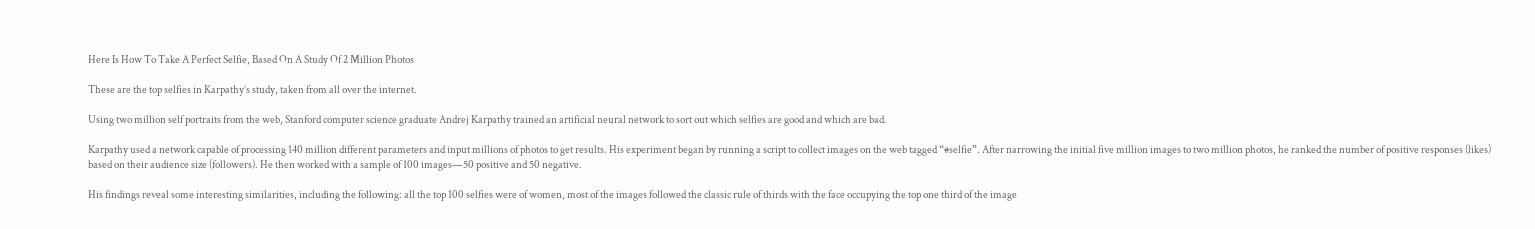Here Is How To Take A Perfect Selfie, Based On A Study Of 2 Million Photos

These are the top selfies in Karpathy’s study, taken from all over the internet.

Using two million self portraits from the web, Stanford computer science graduate Andrej Karpathy trained an artificial neural network to sort out which selfies are good and which are bad.

Karpathy used a network capable of processing 140 million different parameters and input millions of photos to get results. His experiment began by running a script to collect images on the web tagged “#selfie”. After narrowing the initial five million images to two million photos, he ranked the number of positive responses (likes) based on their audience size (followers). He then worked with a sample of 100 images—50 positive and 50 negative.

His findings reveal some interesting similarities, including the following: all the top 100 selfies were of women, most of the images followed the classic rule of thirds with the face occupying the top one third of the image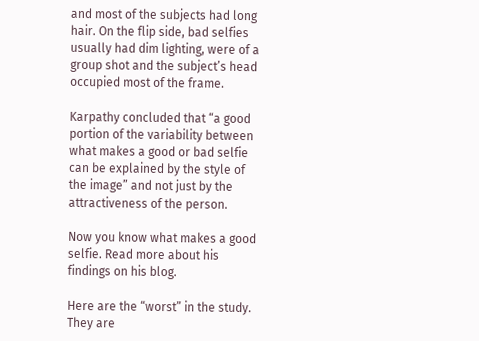and most of the subjects had long hair. On the flip side, bad selfies usually had dim lighting, were of a group shot and the subject’s head occupied most of the frame.

Karpathy concluded that “a good portion of the variability between what makes a good or bad selfie can be explained by the style of the image” and not just by the attractiveness of the person.

Now you know what makes a good selfie. Read more about his findings on his blog.

Here are the “worst” in the study. They are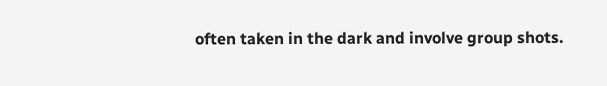often taken in the dark and involve group shots.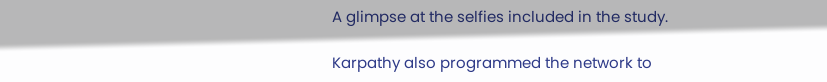A glimpse at the selfies included in the study.

Karpathy also programmed the network to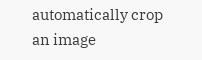automatically crop an image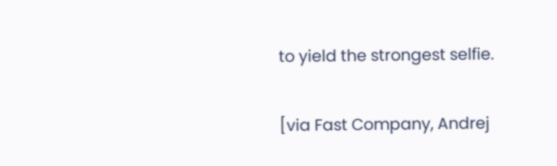to yield the strongest selfie.

[via Fast Company, Andrej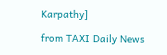Karpathy]

from TAXI Daily News